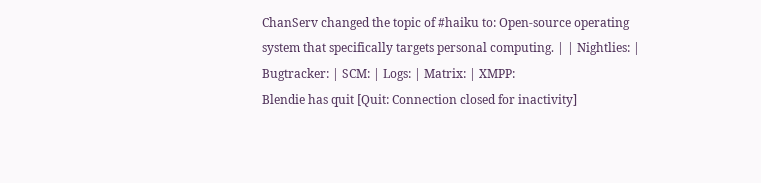ChanServ changed the topic of #haiku to: Open-source operating system that specifically targets personal computing. | | Nightlies: | Bugtracker: | SCM: | Logs: | Matrix: | XMPP:
Blendie has quit [Quit: Connection closed for inactivity]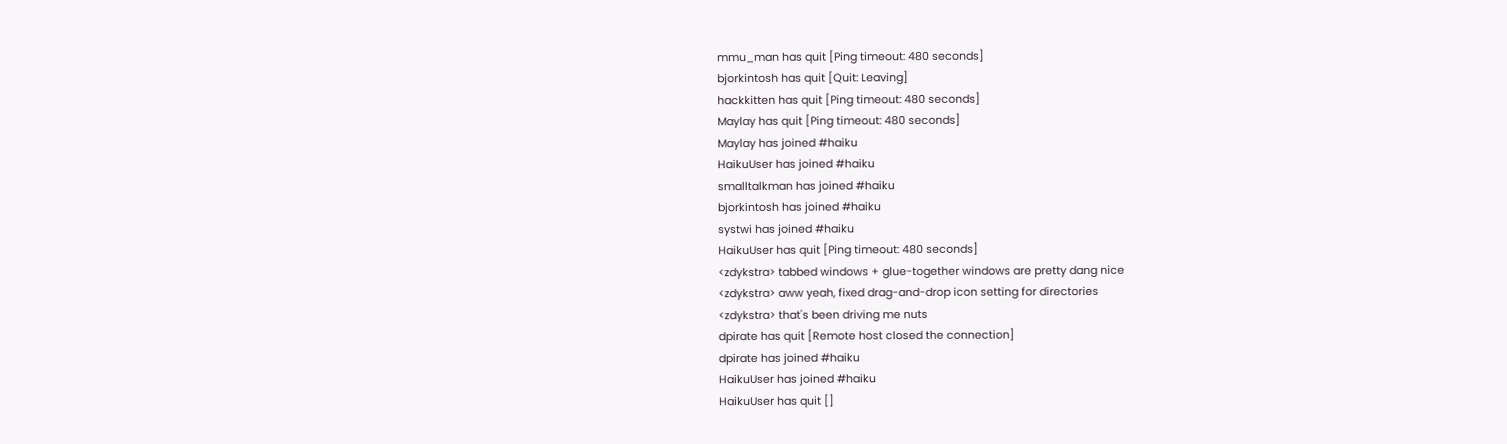mmu_man has quit [Ping timeout: 480 seconds]
bjorkintosh has quit [Quit: Leaving]
hackkitten has quit [Ping timeout: 480 seconds]
Maylay has quit [Ping timeout: 480 seconds]
Maylay has joined #haiku
HaikuUser has joined #haiku
smalltalkman has joined #haiku
bjorkintosh has joined #haiku
systwi has joined #haiku
HaikuUser has quit [Ping timeout: 480 seconds]
<zdykstra> tabbed windows + glue-together windows are pretty dang nice
<zdykstra> aww yeah, fixed drag-and-drop icon setting for directories
<zdykstra> that's been driving me nuts
dpirate has quit [Remote host closed the connection]
dpirate has joined #haiku
HaikuUser has joined #haiku
HaikuUser has quit []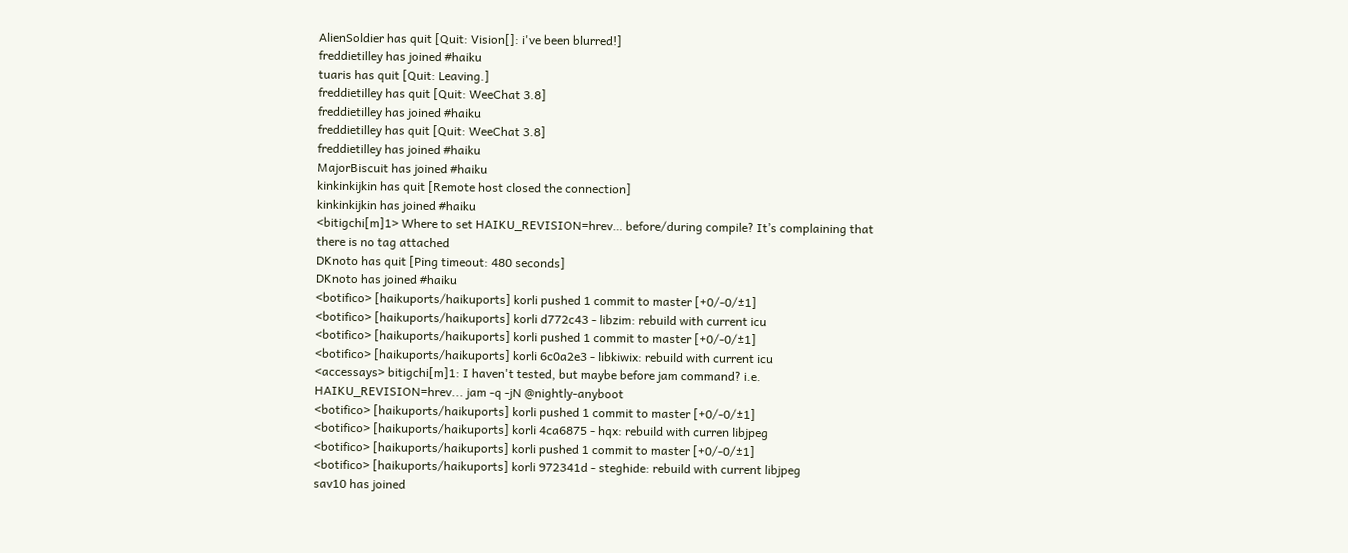AlienSoldier has quit [Quit: Vision[]: i've been blurred!]
freddietilley has joined #haiku
tuaris has quit [Quit: Leaving.]
freddietilley has quit [Quit: WeeChat 3.8]
freddietilley has joined #haiku
freddietilley has quit [Quit: WeeChat 3.8]
freddietilley has joined #haiku
MajorBiscuit has joined #haiku
kinkinkijkin has quit [Remote host closed the connection]
kinkinkijkin has joined #haiku
<bitigchi[m]1> Where to set HAIKU_REVISION=hrev… before/during compile? It’s complaining that there is no tag attached
DKnoto has quit [Ping timeout: 480 seconds]
DKnoto has joined #haiku
<botifico> [haikuports/haikuports] korli pushed 1 commit to master [+0/-0/±1]
<botifico> [haikuports/haikuports] korli d772c43 - libzim: rebuild with current icu
<botifico> [haikuports/haikuports] korli pushed 1 commit to master [+0/-0/±1]
<botifico> [haikuports/haikuports] korli 6c0a2e3 - libkiwix: rebuild with current icu
<accessays> bitigchi[m]1: I haven't tested, but maybe before jam command? i.e. HAIKU_REVISION=hrev... jam -q -jN @nightly-anyboot
<botifico> [haikuports/haikuports] korli pushed 1 commit to master [+0/-0/±1]
<botifico> [haikuports/haikuports] korli 4ca6875 - hqx: rebuild with curren libjpeg
<botifico> [haikuports/haikuports] korli pushed 1 commit to master [+0/-0/±1]
<botifico> [haikuports/haikuports] korli 972341d - steghide: rebuild with current libjpeg
sav10 has joined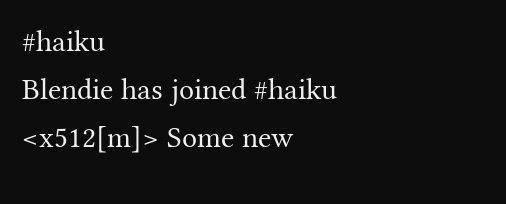#haiku
Blendie has joined #haiku
<x512[m]> Some new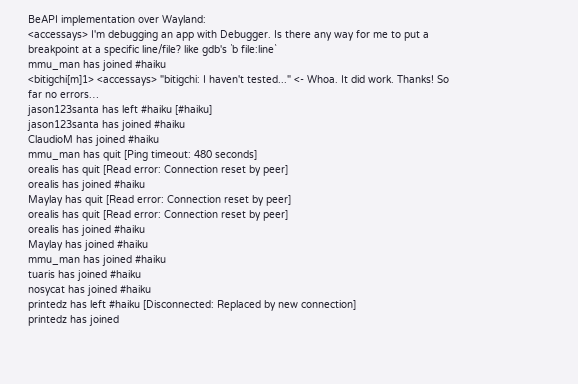BeAPI implementation over Wayland:
<accessays> I'm debugging an app with Debugger. Is there any way for me to put a breakpoint at a specific line/file? like gdb's `b file:line`
mmu_man has joined #haiku
<bitigchi[m]1> <accessays> "bitigchi: I haven't tested..." <- Whoa. It did work. Thanks! So far no errors…
jason123santa has left #haiku [#haiku]
jason123santa has joined #haiku
ClaudioM has joined #haiku
mmu_man has quit [Ping timeout: 480 seconds]
orealis has quit [Read error: Connection reset by peer]
orealis has joined #haiku
Maylay has quit [Read error: Connection reset by peer]
orealis has quit [Read error: Connection reset by peer]
orealis has joined #haiku
Maylay has joined #haiku
mmu_man has joined #haiku
tuaris has joined #haiku
nosycat has joined #haiku
printedz has left #haiku [Disconnected: Replaced by new connection]
printedz has joined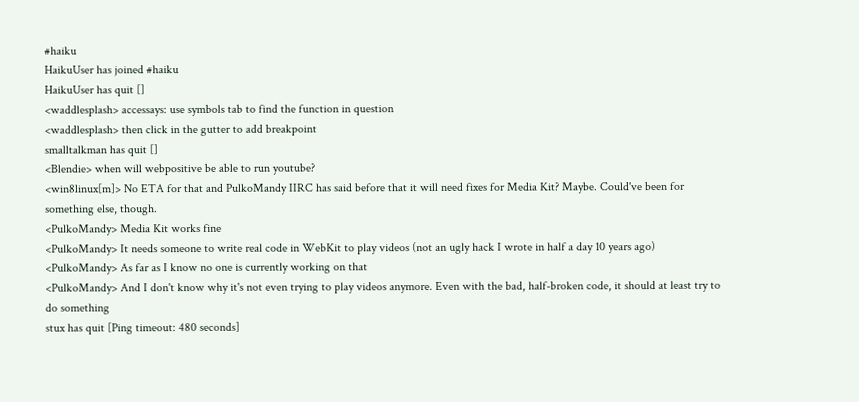#haiku
HaikuUser has joined #haiku
HaikuUser has quit []
<waddlesplash> accessays: use symbols tab to find the function in question
<waddlesplash> then click in the gutter to add breakpoint
smalltalkman has quit []
<Blendie> when will webpositive be able to run youtube?
<win8linux[m]> No ETA for that and PulkoMandy IIRC has said before that it will need fixes for Media Kit? Maybe. Could've been for something else, though.
<PulkoMandy> Media Kit works fine
<PulkoMandy> It needs someone to write real code in WebKit to play videos (not an ugly hack I wrote in half a day 10 years ago)
<PulkoMandy> As far as I know no one is currently working on that
<PulkoMandy> And I don't know why it's not even trying to play videos anymore. Even with the bad, half-broken code, it should at least try to do something
stux has quit [Ping timeout: 480 seconds]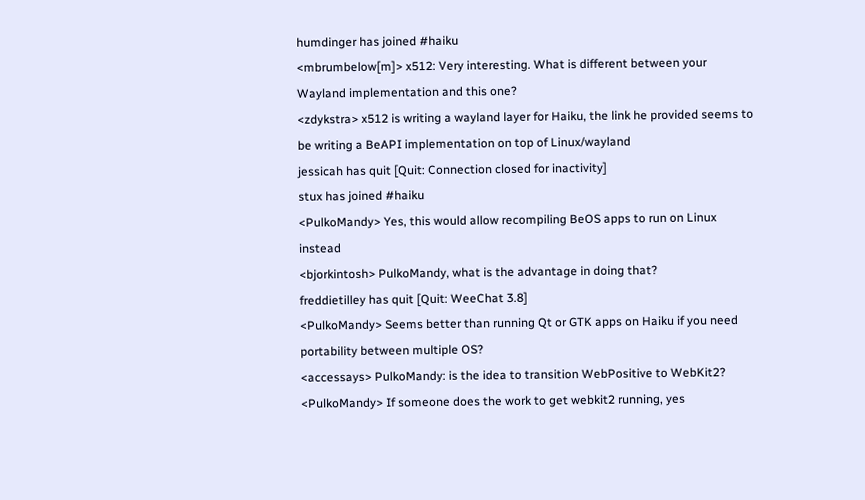humdinger has joined #haiku
<mbrumbelow[m]> x512: Very interesting. What is different between your Wayland implementation and this one?
<zdykstra> x512 is writing a wayland layer for Haiku, the link he provided seems to be writing a BeAPI implementation on top of Linux/wayland
jessicah has quit [Quit: Connection closed for inactivity]
stux has joined #haiku
<PulkoMandy> Yes, this would allow recompiling BeOS apps to run on Linux instead
<bjorkintosh> PulkoMandy, what is the advantage in doing that?
freddietilley has quit [Quit: WeeChat 3.8]
<PulkoMandy> Seems better than running Qt or GTK apps on Haiku if you need portability between multiple OS?
<accessays> PulkoMandy: is the idea to transition WebPositive to WebKit2?
<PulkoMandy> If someone does the work to get webkit2 running, yes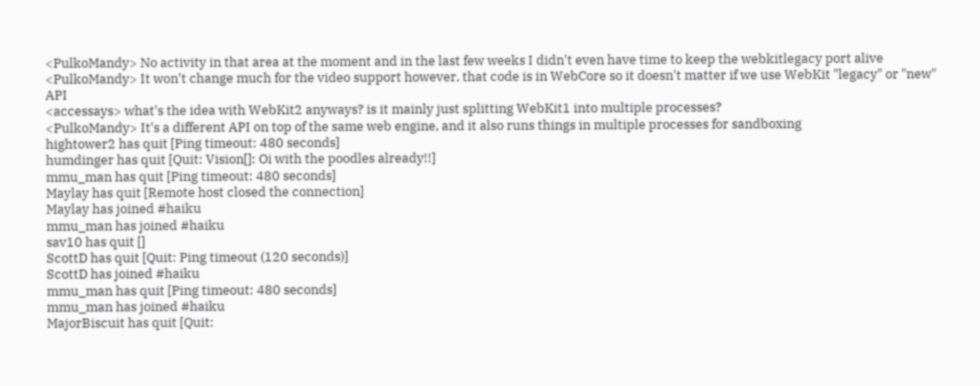<PulkoMandy> No activity in that area at the moment and in the last few weeks I didn't even have time to keep the webkitlegacy port alive
<PulkoMandy> It won't change much for the video support however, that code is in WebCore so it doesn't matter if we use WebKit "legacy" or "new" API
<accessays> what's the idea with WebKit2 anyways? is it mainly just splitting WebKit1 into multiple processes?
<PulkoMandy> It's a different API on top of the same web engine, and it also runs things in multiple processes for sandboxing
hightower2 has quit [Ping timeout: 480 seconds]
humdinger has quit [Quit: Vision[]: Oi with the poodles already!!]
mmu_man has quit [Ping timeout: 480 seconds]
Maylay has quit [Remote host closed the connection]
Maylay has joined #haiku
mmu_man has joined #haiku
sav10 has quit []
ScottD has quit [Quit: Ping timeout (120 seconds)]
ScottD has joined #haiku
mmu_man has quit [Ping timeout: 480 seconds]
mmu_man has joined #haiku
MajorBiscuit has quit [Quit: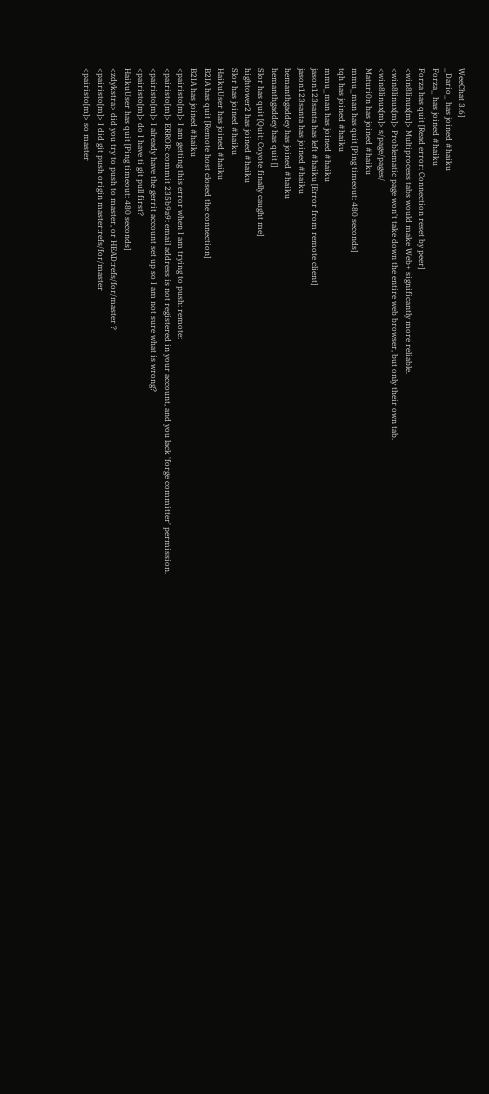WeeChat 3.6]
_Dario_ has joined #haiku
Forza_ has joined #haiku
Forza has quit [Read error: Connection reset by peer]
<win8linux[m]> Multiprocess tabs would make Web+ significantly more reliable.
<win8linux[m]> Problematic page won't take down the entire web browser, but only their own tab.
<win8linux[m]> s/page/pages/
Maturi0n has joined #haiku
mmu_man has quit [Ping timeout: 480 seconds]
tqh has joined #haiku
mmu_man has joined #haiku
jason123santa has left #haiku [Error from remote client]
jason123santa has joined #haiku
hemanthgaddey has joined #haiku
hemanthgaddey has quit []
Slor has quit [Quit: Coyote finally caught me]
hightower2 has joined #haiku
Slor has joined #haiku
HaikuUser has joined #haiku
B2IA has quit [Remote host closed the connection]
B2IA has joined #haiku
<pairisto[m]> I am getting this error when I am trying to push: remote:
<pairisto[m]> ERROR: commit 235b9a9: email address is not registered in your account, and you lack 'forge committer' permission.
<pairisto[m]> I already have the gerrit account set up so I am not sure what is wrong?
<pairisto[m]> do I have ti git pull first?
HaikuUser has quit [Ping timeout: 480 seconds]
<zdykstra> did you try to push to master, or HEAD:refs/for/master ?
<pairisto[m]> I did git push origin master:refs/for/master
<pairisto[m]> so master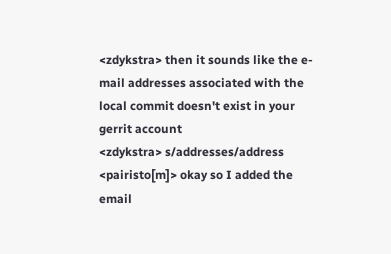<zdykstra> then it sounds like the e-mail addresses associated with the local commit doesn't exist in your gerrit account
<zdykstra> s/addresses/address
<pairisto[m]> okay so I added the email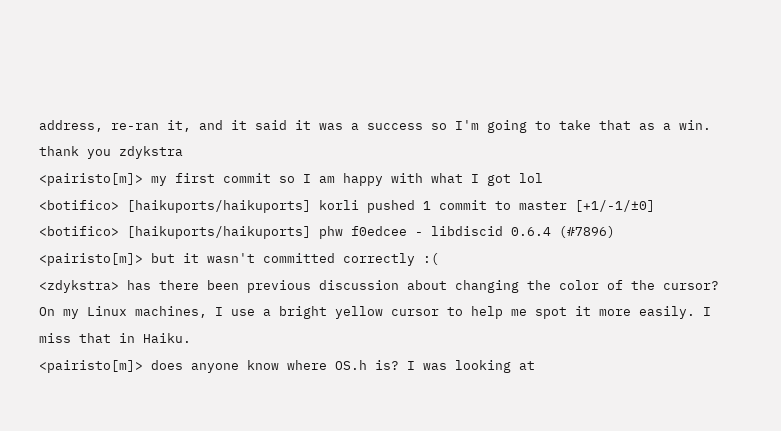address, re-ran it, and it said it was a success so I'm going to take that as a win. thank you zdykstra
<pairisto[m]> my first commit so I am happy with what I got lol
<botifico> [haikuports/haikuports] korli pushed 1 commit to master [+1/-1/±0]
<botifico> [haikuports/haikuports] phw f0edcee - libdiscid 0.6.4 (#7896)
<pairisto[m]> but it wasn't committed correctly :(
<zdykstra> has there been previous discussion about changing the color of the cursor? On my Linux machines, I use a bright yellow cursor to help me spot it more easily. I miss that in Haiku.
<pairisto[m]> does anyone know where OS.h is? I was looking at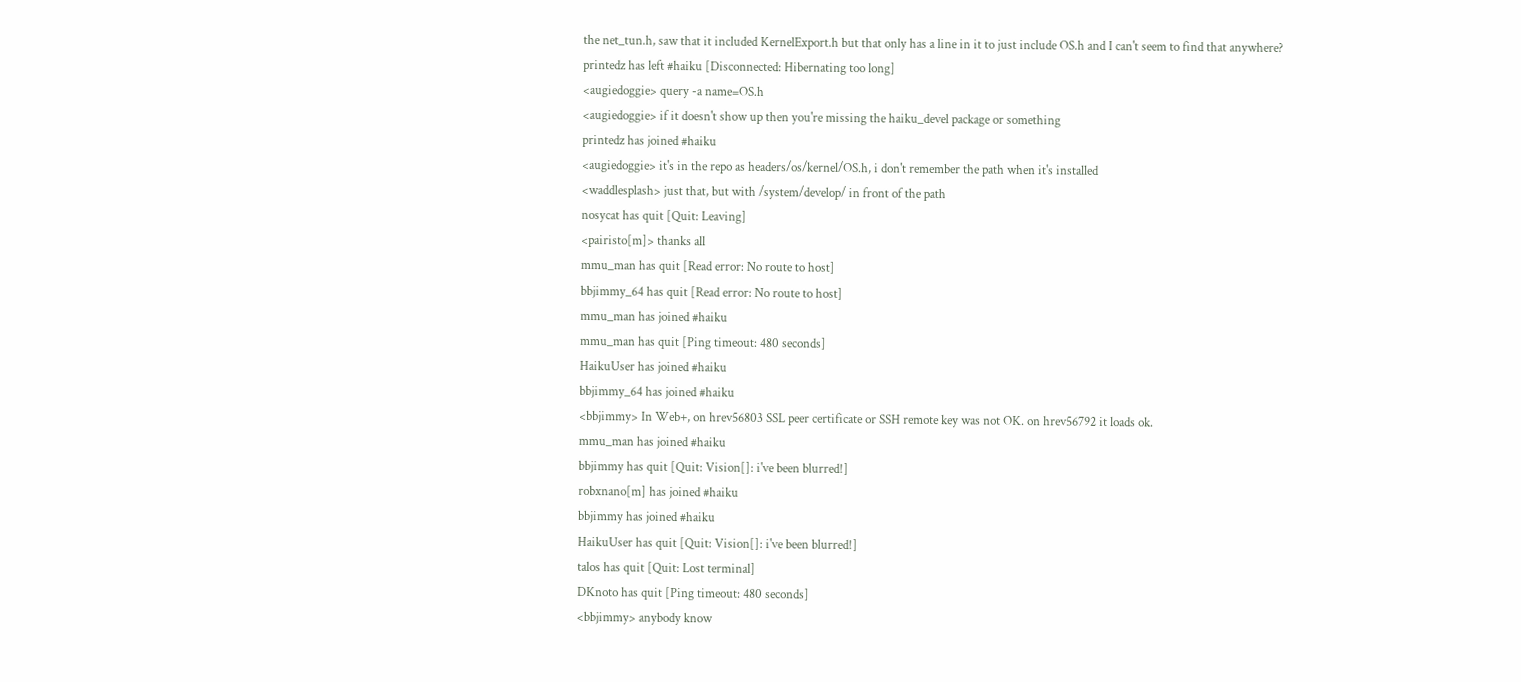the net_tun.h, saw that it included KernelExport.h but that only has a line in it to just include OS.h and I can't seem to find that anywhere?
printedz has left #haiku [Disconnected: Hibernating too long]
<augiedoggie> query -a name=OS.h
<augiedoggie> if it doesn't show up then you're missing the haiku_devel package or something
printedz has joined #haiku
<augiedoggie> it's in the repo as headers/os/kernel/OS.h, i don't remember the path when it's installed
<waddlesplash> just that, but with /system/develop/ in front of the path
nosycat has quit [Quit: Leaving]
<pairisto[m]> thanks all
mmu_man has quit [Read error: No route to host]
bbjimmy_64 has quit [Read error: No route to host]
mmu_man has joined #haiku
mmu_man has quit [Ping timeout: 480 seconds]
HaikuUser has joined #haiku
bbjimmy_64 has joined #haiku
<bbjimmy> In Web+, on hrev56803 SSL peer certificate or SSH remote key was not OK. on hrev56792 it loads ok.
mmu_man has joined #haiku
bbjimmy has quit [Quit: Vision[]: i've been blurred!]
robxnano[m] has joined #haiku
bbjimmy has joined #haiku
HaikuUser has quit [Quit: Vision[]: i've been blurred!]
talos has quit [Quit: Lost terminal]
DKnoto has quit [Ping timeout: 480 seconds]
<bbjimmy> anybody know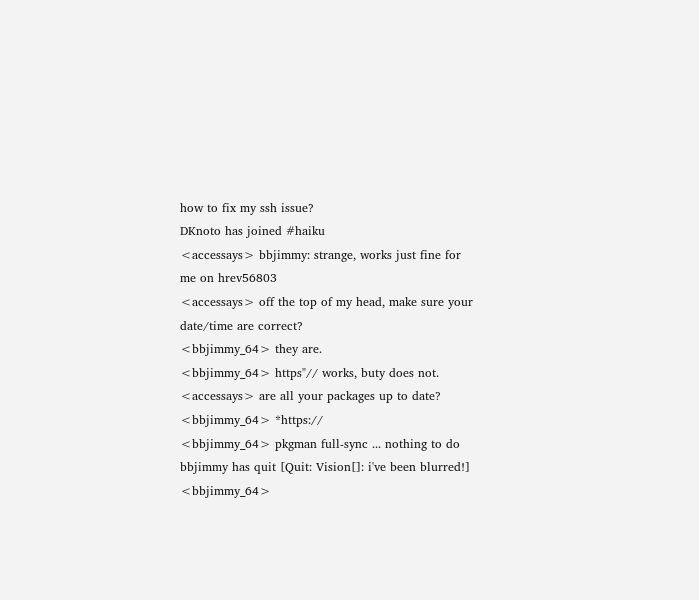how to fix my ssh issue?
DKnoto has joined #haiku
<accessays> bbjimmy: strange, works just fine for me on hrev56803
<accessays> off the top of my head, make sure your date/time are correct?
<bbjimmy_64> they are.
<bbjimmy_64> https"// works, buty does not.
<accessays> are all your packages up to date?
<bbjimmy_64> *https://
<bbjimmy_64> pkgman full-sync ... nothing to do
bbjimmy has quit [Quit: Vision[]: i've been blurred!]
<bbjimmy_64>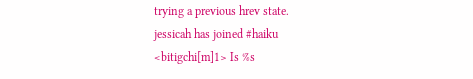trying a previous hrev state.
jessicah has joined #haiku
<bitigchi[m]1> Is %s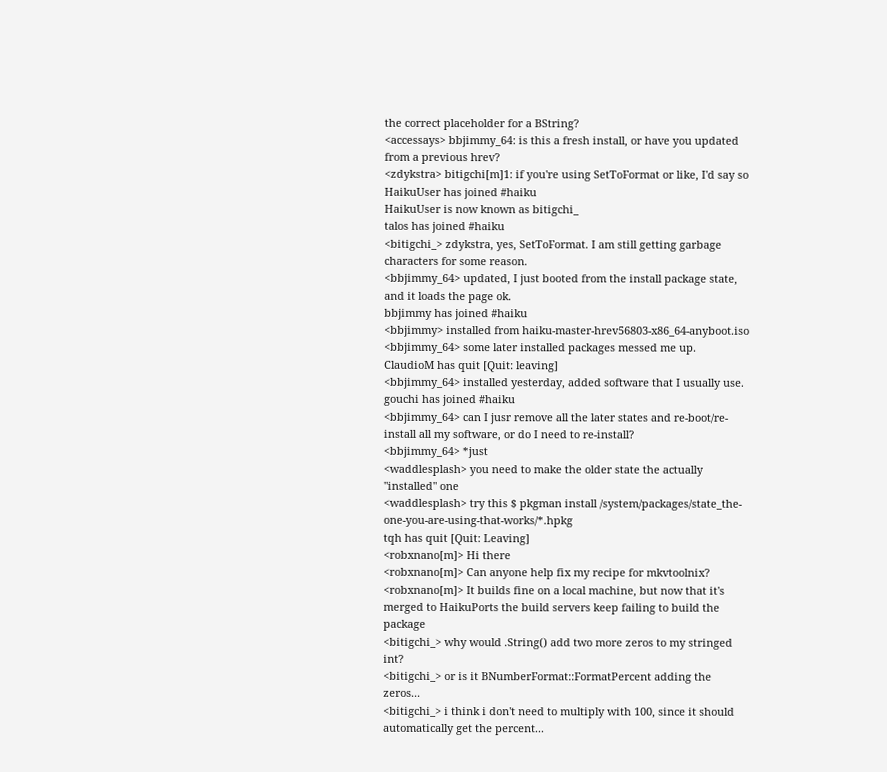the correct placeholder for a BString?
<accessays> bbjimmy_64: is this a fresh install, or have you updated from a previous hrev?
<zdykstra> bitigchi[m]1: if you're using SetToFormat or like, I'd say so
HaikuUser has joined #haiku
HaikuUser is now known as bitigchi_
talos has joined #haiku
<bitigchi_> zdykstra, yes, SetToFormat. I am still getting garbage characters for some reason.
<bbjimmy_64> updated, I just booted from the install package state, and it loads the page ok.
bbjimmy has joined #haiku
<bbjimmy> installed from haiku-master-hrev56803-x86_64-anyboot.iso
<bbjimmy_64> some later installed packages messed me up.
ClaudioM has quit [Quit: leaving]
<bbjimmy_64> installed yesterday, added software that I usually use.
gouchi has joined #haiku
<bbjimmy_64> can I jusr remove all the later states and re-boot/re-install all my software, or do I need to re-install?
<bbjimmy_64> *just
<waddlesplash> you need to make the older state the actually "installed" one
<waddlesplash> try this $ pkgman install /system/packages/state_the-one-you-are-using-that-works/*.hpkg
tqh has quit [Quit: Leaving]
<robxnano[m]> Hi there
<robxnano[m]> Can anyone help fix my recipe for mkvtoolnix?
<robxnano[m]> It builds fine on a local machine, but now that it's merged to HaikuPorts the build servers keep failing to build the package
<bitigchi_> why would .String() add two more zeros to my stringed int?
<bitigchi_> or is it BNumberFormat::FormatPercent adding the zeros...
<bitigchi_> i think i don't need to multiply with 100, since it should automatically get the percent...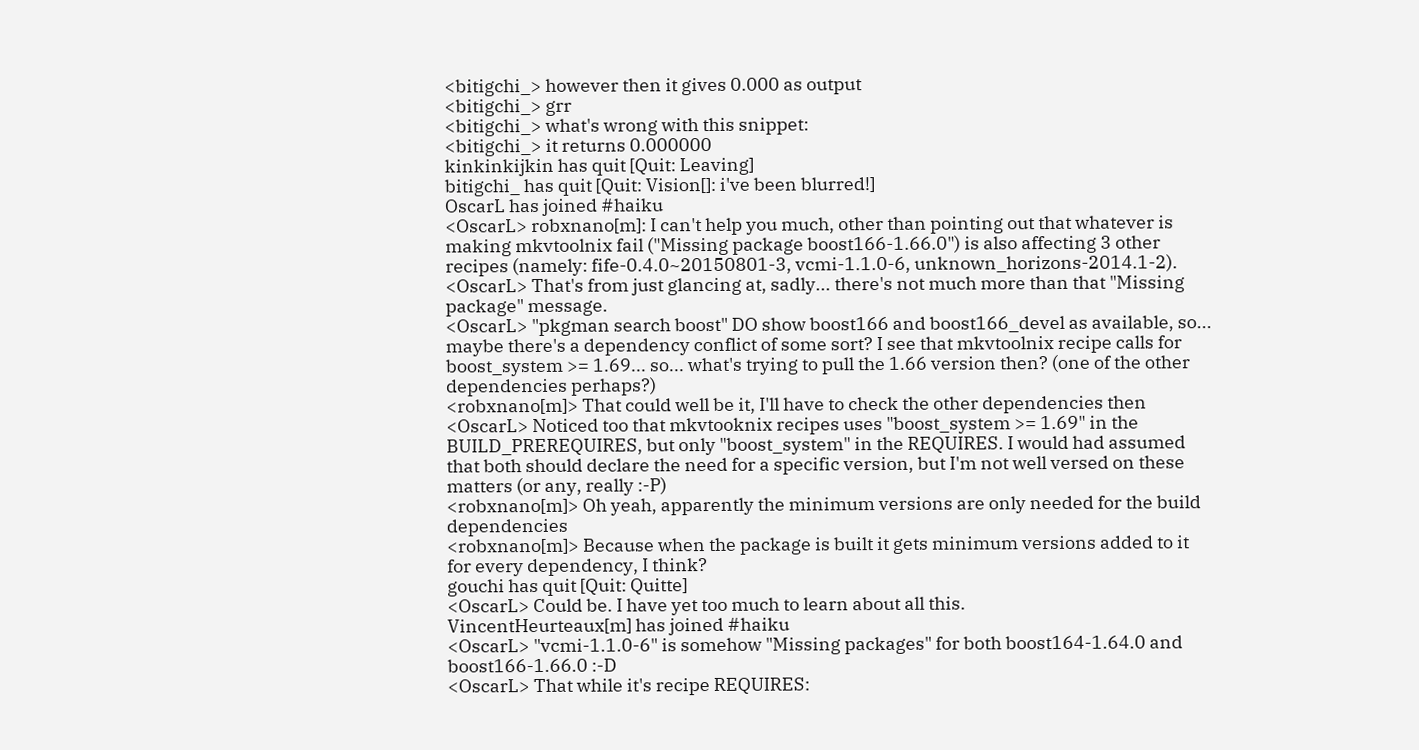<bitigchi_> however then it gives 0.000 as output
<bitigchi_> grr
<bitigchi_> what's wrong with this snippet:
<bitigchi_> it returns 0.000000
kinkinkijkin has quit [Quit: Leaving]
bitigchi_ has quit [Quit: Vision[]: i've been blurred!]
OscarL has joined #haiku
<OscarL> robxnano[m]: I can't help you much, other than pointing out that whatever is making mkvtoolnix fail ("Missing package boost166-1.66.0") is also affecting 3 other recipes (namely: fife-0.4.0~20150801-3, vcmi-1.1.0-6, unknown_horizons-2014.1-2).
<OscarL> That's from just glancing at, sadly... there's not much more than that "Missing package" message.
<OscarL> "pkgman search boost" DO show boost166 and boost166_devel as available, so... maybe there's a dependency conflict of some sort? I see that mkvtoolnix recipe calls for boost_system >= 1.69... so... what's trying to pull the 1.66 version then? (one of the other dependencies perhaps?)
<robxnano[m]> That could well be it, I'll have to check the other dependencies then
<OscarL> Noticed too that mkvtooknix recipes uses "boost_system >= 1.69" in the BUILD_PREREQUIRES, but only "boost_system" in the REQUIRES. I would had assumed that both should declare the need for a specific version, but I'm not well versed on these matters (or any, really :-P)
<robxnano[m]> Oh yeah, apparently the minimum versions are only needed for the build dependencies
<robxnano[m]> Because when the package is built it gets minimum versions added to it for every dependency, I think?
gouchi has quit [Quit: Quitte]
<OscarL> Could be. I have yet too much to learn about all this.
VincentHeurteaux[m] has joined #haiku
<OscarL> "vcmi-1.1.0-6" is somehow "Missing packages" for both boost164-1.64.0 and boost166-1.66.0 :-D
<OscarL> That while it's recipe REQUIRES: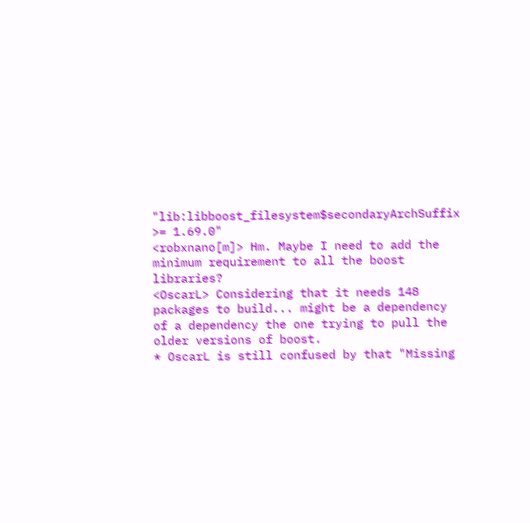"lib:libboost_filesystem$secondaryArchSuffix >= 1.69.0"
<robxnano[m]> Hm. Maybe I need to add the minimum requirement to all the boost libraries?
<OscarL> Considering that it needs 148 packages to build... might be a dependency of a dependency the one trying to pull the older versions of boost.
* OscarL is still confused by that "Missing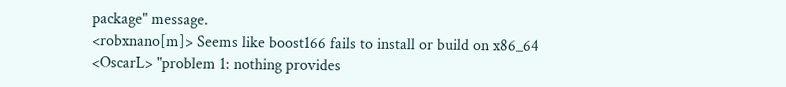package" message.
<robxnano[m]> Seems like boost166 fails to install or build on x86_64
<OscarL> "problem 1: nothing provides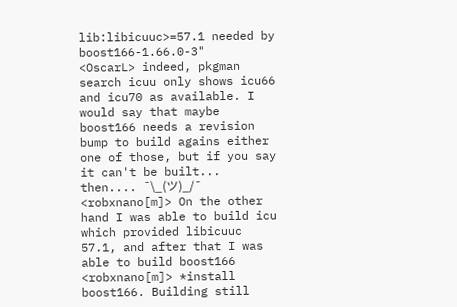lib:libicuuc>=57.1 needed by boost166-1.66.0-3"
<OscarL> indeed, pkgman search icuu only shows icu66 and icu70 as available. I would say that maybe boost166 needs a revision bump to build agains either one of those, but if you say it can't be built... then.... ¯\_(ツ)_/¯
<robxnano[m]> On the other hand I was able to build icu which provided libicuuc 57.1, and after that I was able to build boost166
<robxnano[m]> *install boost166. Building still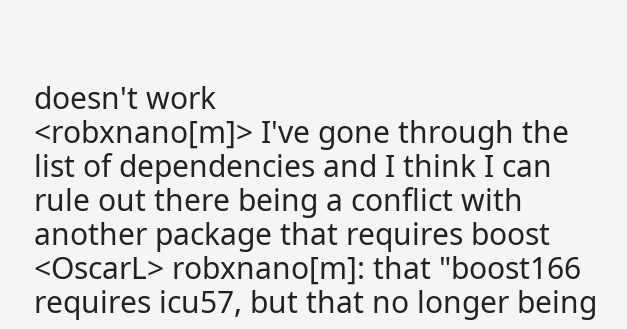doesn't work
<robxnano[m]> I've gone through the list of dependencies and I think I can rule out there being a conflict with another package that requires boost
<OscarL> robxnano[m]: that "boost166 requires icu57, but that no longer being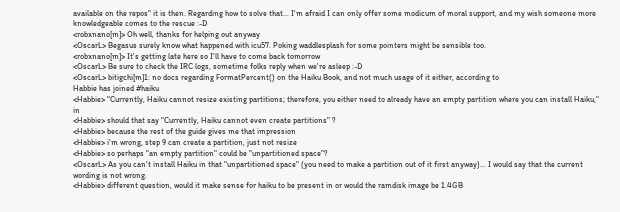available on the repos" it is then. Regarding how to solve that... I'm afraid I can only offer some modicum of moral support, and my wish someone more knowledgeable comes to the rescue :-D
<robxnano[m]> Oh well, thanks for helping out anyway
<OscarL> Begasus surely know what happened with icu57. Poking waddlesplash for some pointers might be sensible too.
<robxnano[m]> It's getting late here so I'll have to come back tomorrow
<OscarL> Be sure to check the IRC logs, sometime folks reply when we're asleep :-D
<OscarL> bitigchi[m]1: no docs regarding FormatPercent() on the Haiku Book, and not much usage of it either, according to
Habbie has joined #haiku
<Habbie> "Currently, Haiku cannot resize existing partitions; therefore, you either need to already have an empty partition where you can install Haiku," in
<Habbie> should that say "Currently, Haiku cannot even create partitions" ?
<Habbie> because the rest of the guide gives me that impression
<Habbie> i'm wrong, step 9 can create a partition, just not resize
<Habbie> so perhaps "an empty partition" could be "unpartitioned space"?
<OscarL> As you can't install Haiku in that "unpartitioned space" (you need to make a partition out of it first anyway)... I would say that the current wording is not wrong.
<Habbie> different question, would it make sense for haiku to be present in or would the ramdisk image be 1.4GB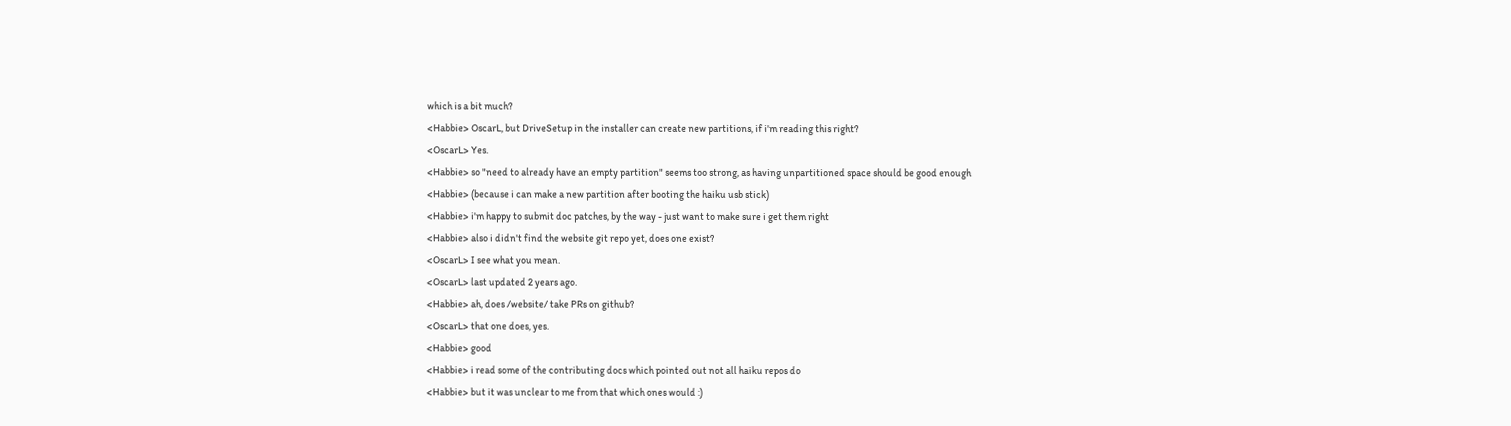which is a bit much?
<Habbie> OscarL, but DriveSetup in the installer can create new partitions, if i'm reading this right?
<OscarL> Yes.
<Habbie> so "need to already have an empty partition" seems too strong, as having unpartitioned space should be good enough
<Habbie> (because i can make a new partition after booting the haiku usb stick)
<Habbie> i'm happy to submit doc patches, by the way - just want to make sure i get them right
<Habbie> also i didn't find the website git repo yet, does one exist?
<OscarL> I see what you mean.
<OscarL> last updated 2 years ago.
<Habbie> ah, does /website/ take PRs on github?
<OscarL> that one does, yes.
<Habbie> good
<Habbie> i read some of the contributing docs which pointed out not all haiku repos do
<Habbie> but it was unclear to me from that which ones would :)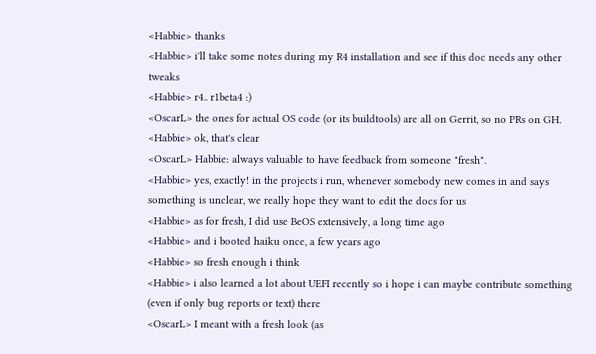<Habbie> thanks
<Habbie> i'll take some notes during my R4 installation and see if this doc needs any other tweaks
<Habbie> r4.. r1beta4 :)
<OscarL> the ones for actual OS code (or its buildtools) are all on Gerrit, so no PRs on GH.
<Habbie> ok, that's clear
<OscarL> Habbie: always valuable to have feedback from someone "fresh".
<Habbie> yes, exactly! in the projects i run, whenever somebody new comes in and says something is unclear, we really hope they want to edit the docs for us
<Habbie> as for fresh, I did use BeOS extensively, a long time ago
<Habbie> and i booted haiku once, a few years ago
<Habbie> so fresh enough i think
<Habbie> i also learned a lot about UEFI recently so i hope i can maybe contribute something (even if only bug reports or text) there
<OscarL> I meant with a fresh look (as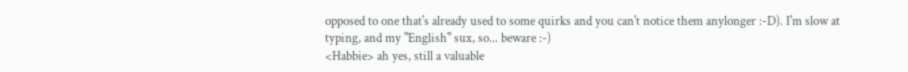opposed to one that's already used to some quirks and you can't notice them anylonger :-D). I'm slow at typing, and my "English" sux, so... beware :-)
<Habbie> ah yes, still a valuable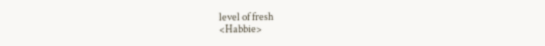level of fresh
<Habbie>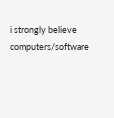i strongly believe computers/software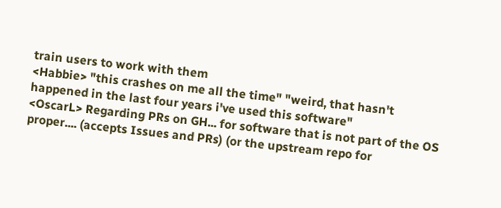train users to work with them
<Habbie> "this crashes on me all the time" "weird, that hasn't happened in the last four years i've used this software"
<OscarL> Regarding PRs on GH... for software that is not part of the OS proper.... (accepts Issues and PRs) (or the upstream repo for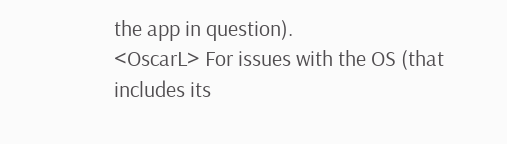the app in question).
<OscarL> For issues with the OS (that includes its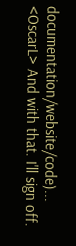documentation/website/code)...
<OscarL> And with that. I'll sign off.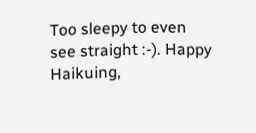Too sleepy to even see straight :-). Happy Haikuing,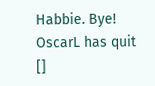Habbie. Bye!
OscarL has quit []